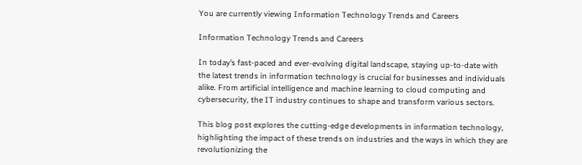You are currently viewing Information Technology Trends and Careers

Information Technology Trends and Careers

In today’s fast-paced and ever-evolving digital landscape, staying up-to-date with the latest trends in information technology is crucial for businesses and individuals alike. From artificial intelligence and machine learning to cloud computing and cybersecurity, the IT industry continues to shape and transform various sectors.

This blog post explores the cutting-edge developments in information technology, highlighting the impact of these trends on industries and the ways in which they are revolutionizing the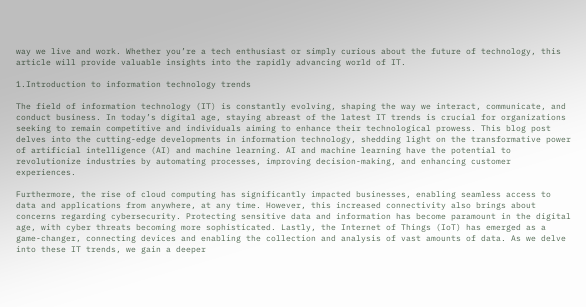way we live and work. Whether you’re a tech enthusiast or simply curious about the future of technology, this article will provide valuable insights into the rapidly advancing world of IT.

1.Introduction to information technology trends

The field of information technology (IT) is constantly evolving, shaping the way we interact, communicate, and conduct business. In today’s digital age, staying abreast of the latest IT trends is crucial for organizations seeking to remain competitive and individuals aiming to enhance their technological prowess. This blog post delves into the cutting-edge developments in information technology, shedding light on the transformative power of artificial intelligence (AI) and machine learning. AI and machine learning have the potential to revolutionize industries by automating processes, improving decision-making, and enhancing customer experiences.

Furthermore, the rise of cloud computing has significantly impacted businesses, enabling seamless access to data and applications from anywhere, at any time. However, this increased connectivity also brings about concerns regarding cybersecurity. Protecting sensitive data and information has become paramount in the digital age, with cyber threats becoming more sophisticated. Lastly, the Internet of Things (IoT) has emerged as a game-changer, connecting devices and enabling the collection and analysis of vast amounts of data. As we delve into these IT trends, we gain a deeper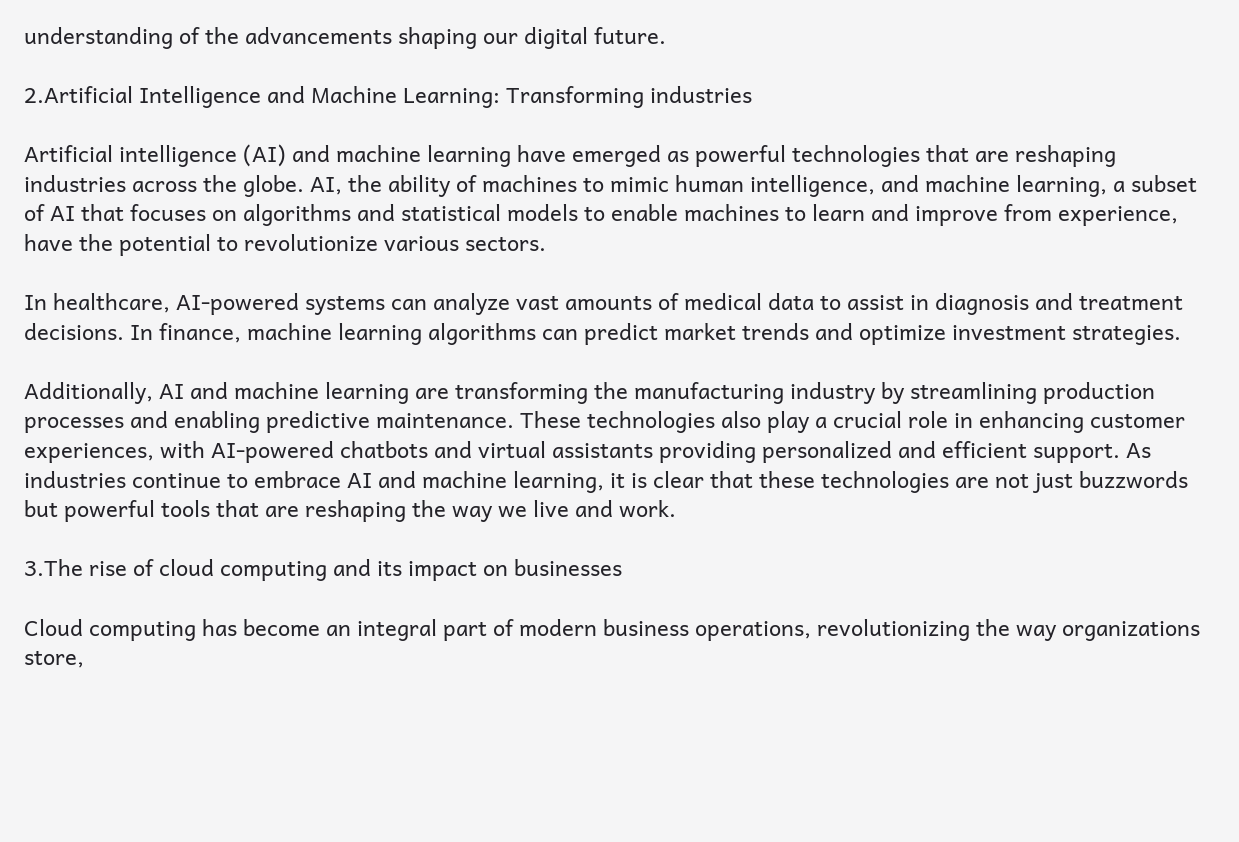understanding of the advancements shaping our digital future.

2.Artificial Intelligence and Machine Learning: Transforming industries

Artificial intelligence (AI) and machine learning have emerged as powerful technologies that are reshaping industries across the globe. AI, the ability of machines to mimic human intelligence, and machine learning, a subset of AI that focuses on algorithms and statistical models to enable machines to learn and improve from experience, have the potential to revolutionize various sectors.

In healthcare, AI-powered systems can analyze vast amounts of medical data to assist in diagnosis and treatment decisions. In finance, machine learning algorithms can predict market trends and optimize investment strategies.

Additionally, AI and machine learning are transforming the manufacturing industry by streamlining production processes and enabling predictive maintenance. These technologies also play a crucial role in enhancing customer experiences, with AI-powered chatbots and virtual assistants providing personalized and efficient support. As industries continue to embrace AI and machine learning, it is clear that these technologies are not just buzzwords but powerful tools that are reshaping the way we live and work.

3.The rise of cloud computing and its impact on businesses

Cloud computing has become an integral part of modern business operations, revolutionizing the way organizations store,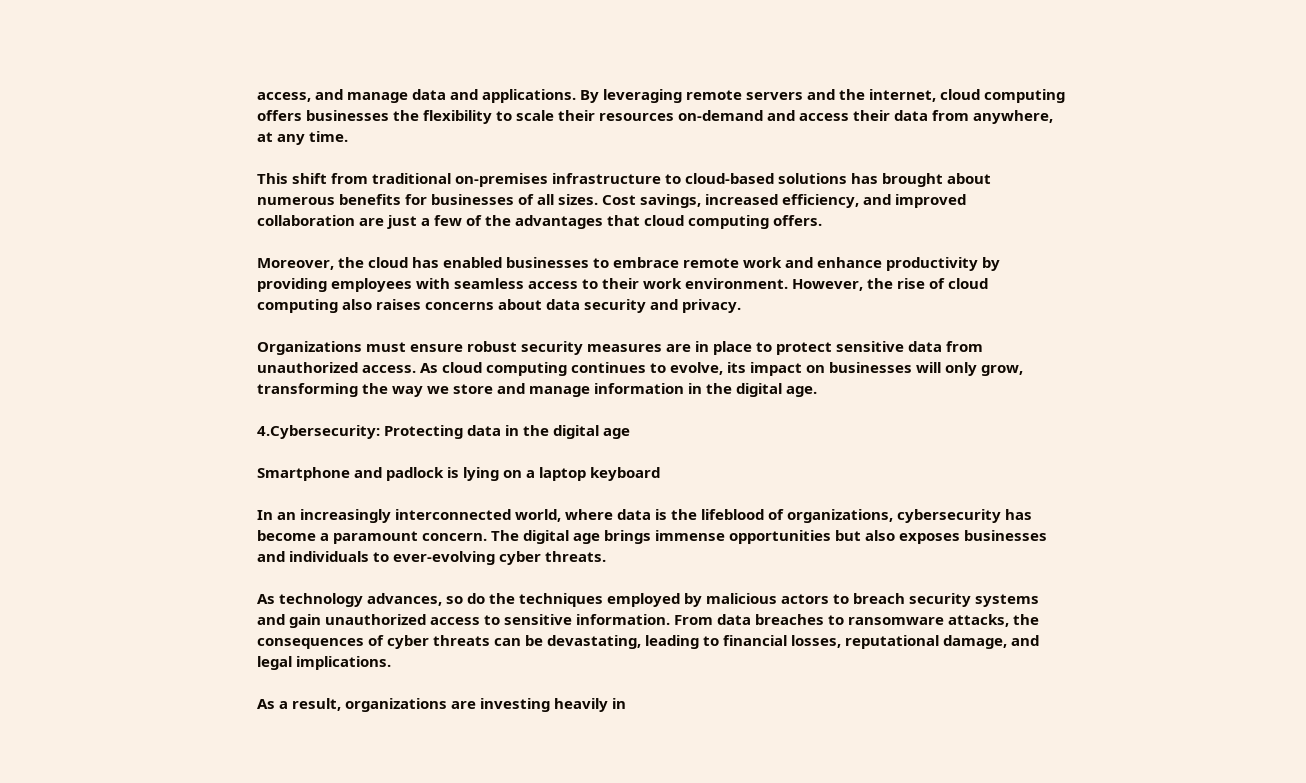access, and manage data and applications. By leveraging remote servers and the internet, cloud computing offers businesses the flexibility to scale their resources on-demand and access their data from anywhere, at any time.

This shift from traditional on-premises infrastructure to cloud-based solutions has brought about numerous benefits for businesses of all sizes. Cost savings, increased efficiency, and improved collaboration are just a few of the advantages that cloud computing offers.

Moreover, the cloud has enabled businesses to embrace remote work and enhance productivity by providing employees with seamless access to their work environment. However, the rise of cloud computing also raises concerns about data security and privacy.

Organizations must ensure robust security measures are in place to protect sensitive data from unauthorized access. As cloud computing continues to evolve, its impact on businesses will only grow, transforming the way we store and manage information in the digital age.

4.Cybersecurity: Protecting data in the digital age

Smartphone and padlock is lying on a laptop keyboard

In an increasingly interconnected world, where data is the lifeblood of organizations, cybersecurity has become a paramount concern. The digital age brings immense opportunities but also exposes businesses and individuals to ever-evolving cyber threats.

As technology advances, so do the techniques employed by malicious actors to breach security systems and gain unauthorized access to sensitive information. From data breaches to ransomware attacks, the consequences of cyber threats can be devastating, leading to financial losses, reputational damage, and legal implications.

As a result, organizations are investing heavily in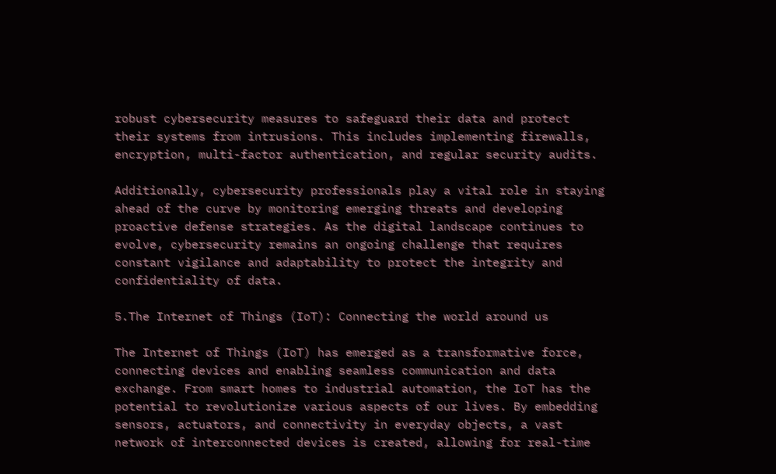robust cybersecurity measures to safeguard their data and protect their systems from intrusions. This includes implementing firewalls, encryption, multi-factor authentication, and regular security audits.

Additionally, cybersecurity professionals play a vital role in staying ahead of the curve by monitoring emerging threats and developing proactive defense strategies. As the digital landscape continues to evolve, cybersecurity remains an ongoing challenge that requires constant vigilance and adaptability to protect the integrity and confidentiality of data.

5.The Internet of Things (IoT): Connecting the world around us

The Internet of Things (IoT) has emerged as a transformative force, connecting devices and enabling seamless communication and data exchange. From smart homes to industrial automation, the IoT has the potential to revolutionize various aspects of our lives. By embedding sensors, actuators, and connectivity in everyday objects, a vast network of interconnected devices is created, allowing for real-time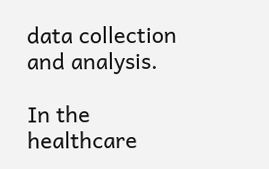data collection and analysis.

In the healthcare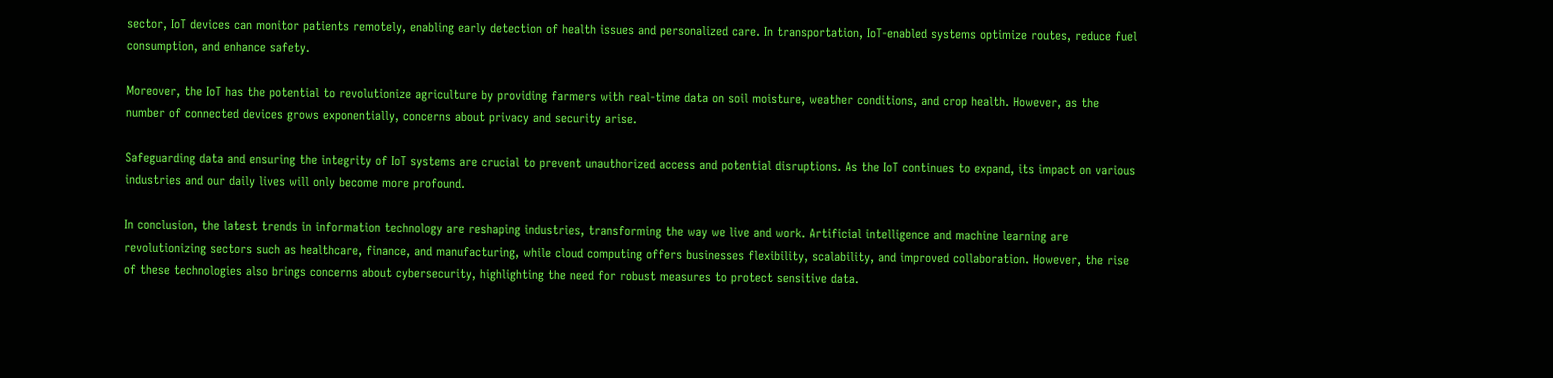sector, IoT devices can monitor patients remotely, enabling early detection of health issues and personalized care. In transportation, IoT-enabled systems optimize routes, reduce fuel consumption, and enhance safety.

Moreover, the IoT has the potential to revolutionize agriculture by providing farmers with real-time data on soil moisture, weather conditions, and crop health. However, as the number of connected devices grows exponentially, concerns about privacy and security arise.

Safeguarding data and ensuring the integrity of IoT systems are crucial to prevent unauthorized access and potential disruptions. As the IoT continues to expand, its impact on various industries and our daily lives will only become more profound.

In conclusion, the latest trends in information technology are reshaping industries, transforming the way we live and work. Artificial intelligence and machine learning are revolutionizing sectors such as healthcare, finance, and manufacturing, while cloud computing offers businesses flexibility, scalability, and improved collaboration. However, the rise of these technologies also brings concerns about cybersecurity, highlighting the need for robust measures to protect sensitive data.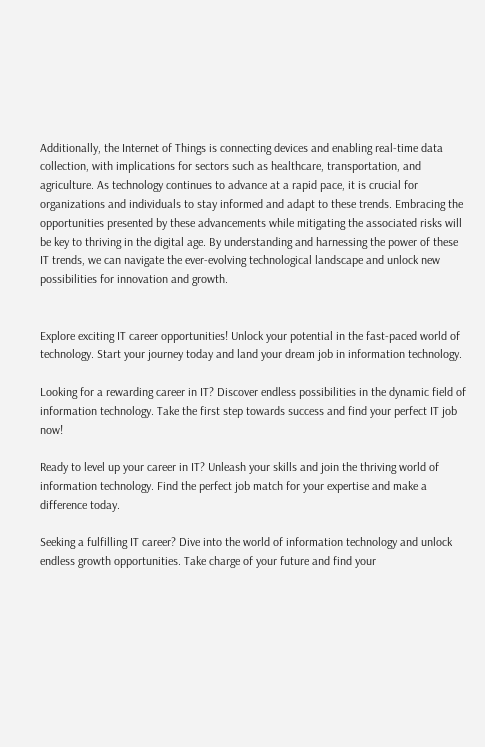Additionally, the Internet of Things is connecting devices and enabling real-time data collection, with implications for sectors such as healthcare, transportation, and agriculture. As technology continues to advance at a rapid pace, it is crucial for organizations and individuals to stay informed and adapt to these trends. Embracing the opportunities presented by these advancements while mitigating the associated risks will be key to thriving in the digital age. By understanding and harnessing the power of these IT trends, we can navigate the ever-evolving technological landscape and unlock new possibilities for innovation and growth.


Explore exciting IT career opportunities! Unlock your potential in the fast-paced world of technology. Start your journey today and land your dream job in information technology.

Looking for a rewarding career in IT? Discover endless possibilities in the dynamic field of information technology. Take the first step towards success and find your perfect IT job now!

Ready to level up your career in IT? Unleash your skills and join the thriving world of information technology. Find the perfect job match for your expertise and make a difference today.

Seeking a fulfilling IT career? Dive into the world of information technology and unlock endless growth opportunities. Take charge of your future and find your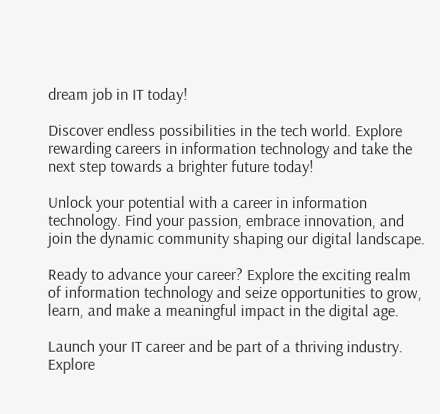dream job in IT today!

Discover endless possibilities in the tech world. Explore rewarding careers in information technology and take the next step towards a brighter future today!

Unlock your potential with a career in information technology. Find your passion, embrace innovation, and join the dynamic community shaping our digital landscape.

Ready to advance your career? Explore the exciting realm of information technology and seize opportunities to grow, learn, and make a meaningful impact in the digital age.

Launch your IT career and be part of a thriving industry. Explore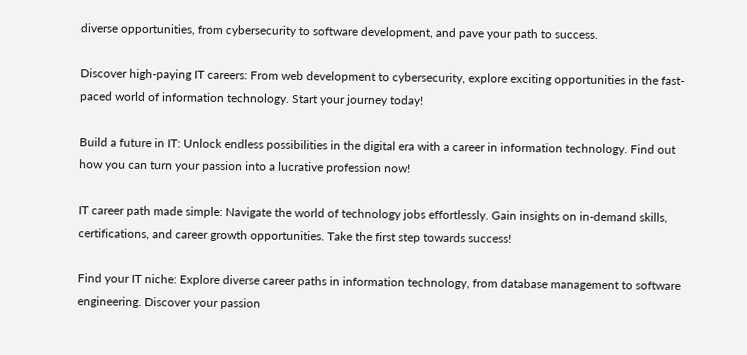diverse opportunities, from cybersecurity to software development, and pave your path to success.

Discover high-paying IT careers: From web development to cybersecurity, explore exciting opportunities in the fast-paced world of information technology. Start your journey today!

Build a future in IT: Unlock endless possibilities in the digital era with a career in information technology. Find out how you can turn your passion into a lucrative profession now!

IT career path made simple: Navigate the world of technology jobs effortlessly. Gain insights on in-demand skills, certifications, and career growth opportunities. Take the first step towards success!

Find your IT niche: Explore diverse career paths in information technology, from database management to software engineering. Discover your passion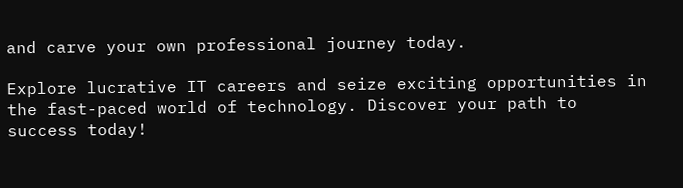and carve your own professional journey today.

Explore lucrative IT careers and seize exciting opportunities in the fast-paced world of technology. Discover your path to success today!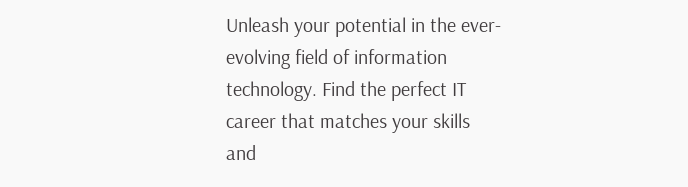Unleash your potential in the ever-evolving field of information technology. Find the perfect IT career that matches your skills and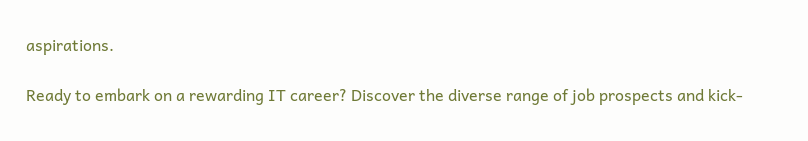aspirations.

Ready to embark on a rewarding IT career? Discover the diverse range of job prospects and kick-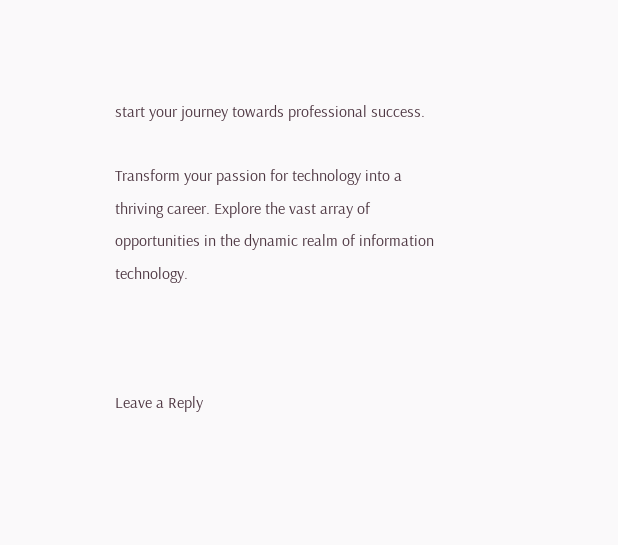start your journey towards professional success.

Transform your passion for technology into a thriving career. Explore the vast array of opportunities in the dynamic realm of information technology.



Leave a Reply